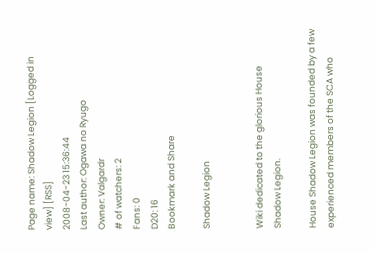Page name: Shadow Legion [Logged in view] [RSS]
2008-04-23 15:36:44
Last author: Ogawa no Ryugo
Owner: Valgardr
# of watchers: 2
Fans: 0
D20: 16
Bookmark and Share

Shadow Legion


Wiki dedicated to the glorious House Shadow Legion.

House Shadow Legion was founded by a few experienced members of the SCA who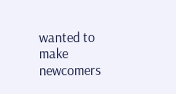wanted to make newcomers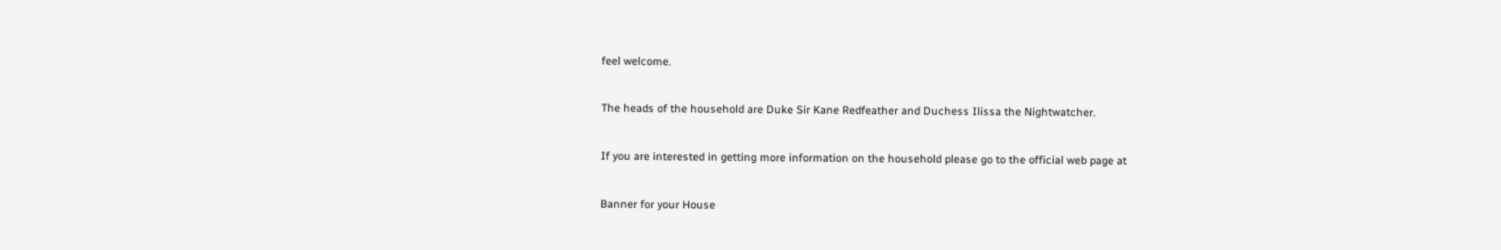feel welcome.

The heads of the household are Duke Sir Kane Redfeather and Duchess Ilissa the Nightwatcher.

If you are interested in getting more information on the household please go to the official web page at

Banner for your House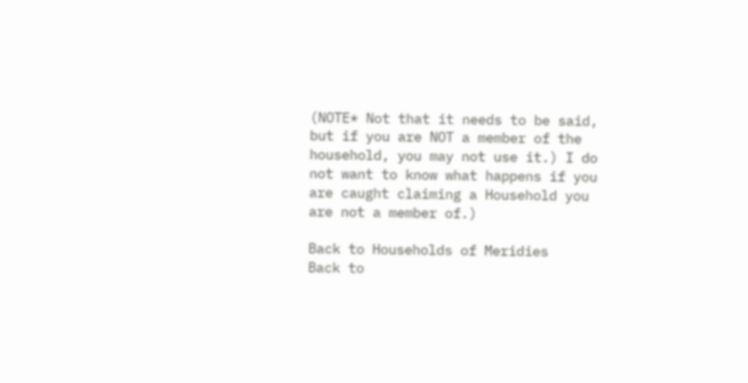(NOTE* Not that it needs to be said, but if you are NOT a member of the household, you may not use it.) I do not want to know what happens if you are caught claiming a Household you are not a member of.)

Back to Households of Meridies
Back to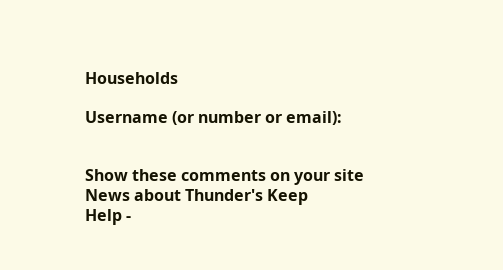Households

Username (or number or email):


Show these comments on your site
News about Thunder's Keep
Help -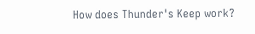How does Thunder's Keep work?